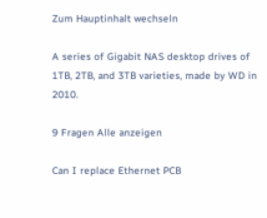Zum Hauptinhalt wechseln

A series of Gigabit NAS desktop drives of 1TB, 2TB, and 3TB varieties, made by WD in 2010.

9 Fragen Alle anzeigen

Can I replace Ethernet PCB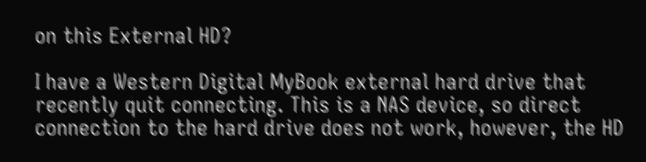on this External HD?

I have a Western Digital MyBook external hard drive that recently quit connecting. This is a NAS device, so direct connection to the hard drive does not work, however, the HD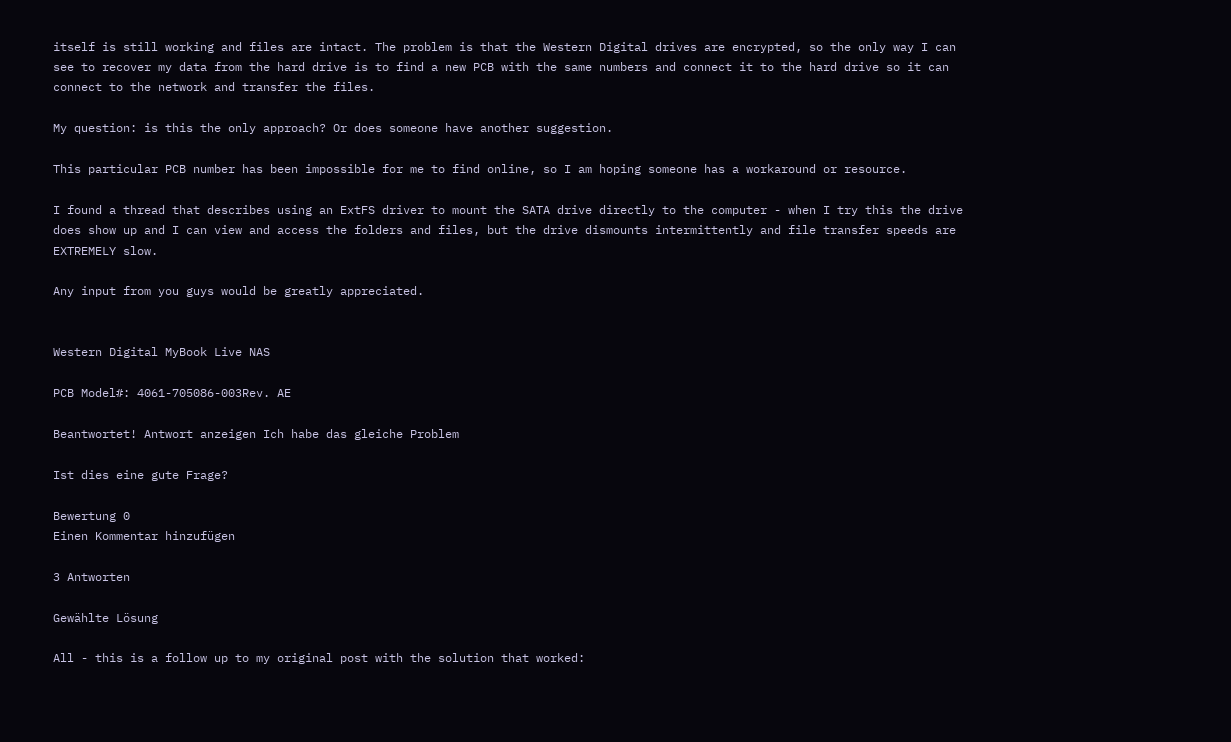itself is still working and files are intact. The problem is that the Western Digital drives are encrypted, so the only way I can see to recover my data from the hard drive is to find a new PCB with the same numbers and connect it to the hard drive so it can connect to the network and transfer the files.

My question: is this the only approach? Or does someone have another suggestion.

This particular PCB number has been impossible for me to find online, so I am hoping someone has a workaround or resource.

I found a thread that describes using an ExtFS driver to mount the SATA drive directly to the computer - when I try this the drive does show up and I can view and access the folders and files, but the drive dismounts intermittently and file transfer speeds are EXTREMELY slow.

Any input from you guys would be greatly appreciated.


Western Digital MyBook Live NAS

PCB Model#: 4061-705086-003Rev. AE

Beantwortet! Antwort anzeigen Ich habe das gleiche Problem

Ist dies eine gute Frage?

Bewertung 0
Einen Kommentar hinzufügen

3 Antworten

Gewählte Lösung

All - this is a follow up to my original post with the solution that worked: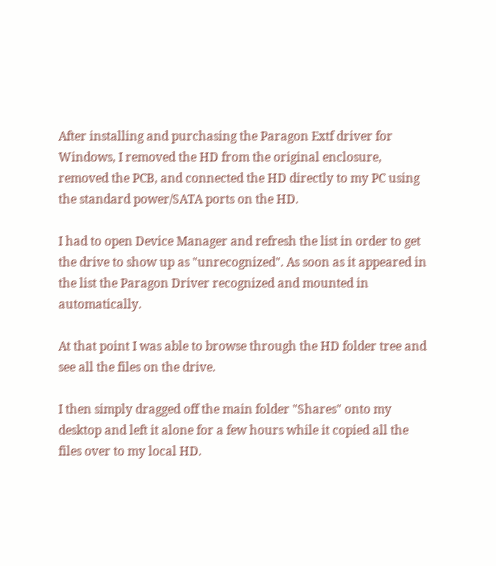After installing and purchasing the Paragon Extf driver for Windows, I removed the HD from the original enclosure, removed the PCB, and connected the HD directly to my PC using the standard power/SATA ports on the HD.

I had to open Device Manager and refresh the list in order to get the drive to show up as "unrecognized". As soon as it appeared in the list the Paragon Driver recognized and mounted in automatically.

At that point I was able to browse through the HD folder tree and see all the files on the drive.

I then simply dragged off the main folder "Shares" onto my desktop and left it alone for a few hours while it copied all the files over to my local HD.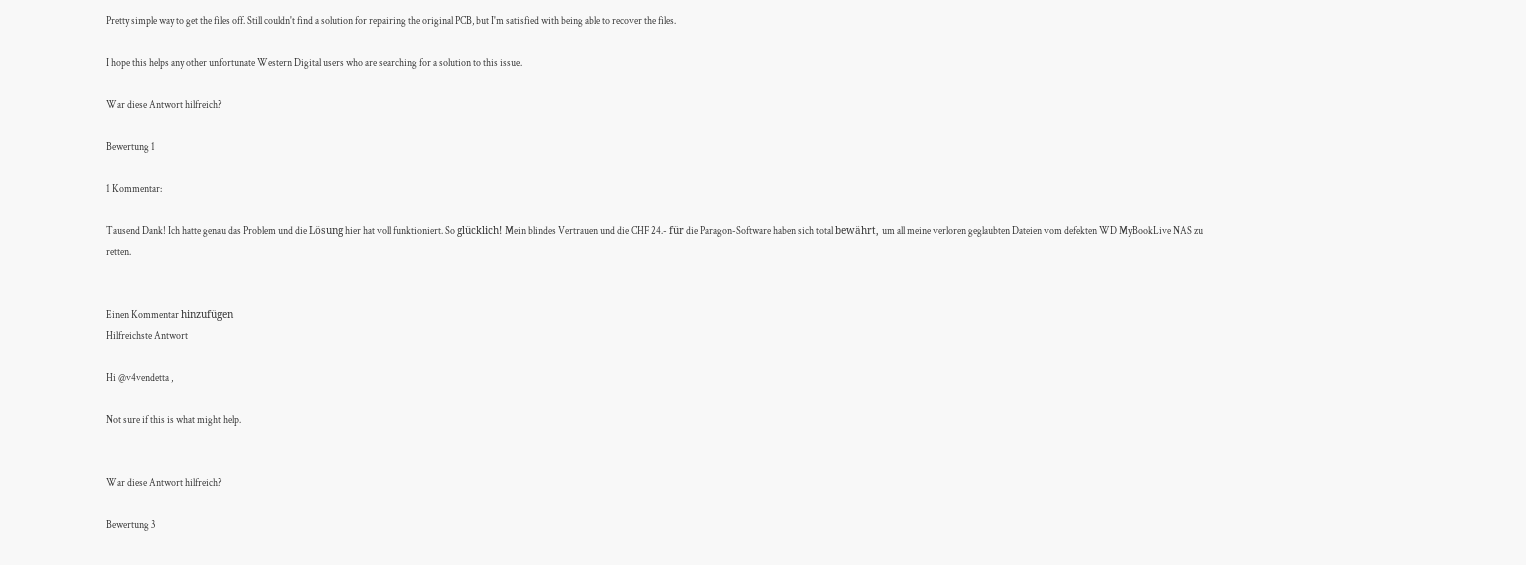Pretty simple way to get the files off. Still couldn't find a solution for repairing the original PCB, but I'm satisfied with being able to recover the files.

I hope this helps any other unfortunate Western Digital users who are searching for a solution to this issue.

War diese Antwort hilfreich?

Bewertung 1

1 Kommentar:

Tausend Dank! Ich hatte genau das Problem und die Lösung hier hat voll funktioniert. So glücklich! Mein blindes Vertrauen und die CHF 24.- für die Paragon-Software haben sich total bewährt, um all meine verloren geglaubten Dateien vom defekten WD MyBookLive NAS zu retten.


Einen Kommentar hinzufügen
Hilfreichste Antwort

Hi @v4vendetta ,

Not sure if this is what might help.


War diese Antwort hilfreich?

Bewertung 3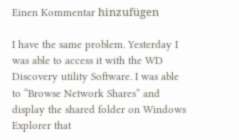Einen Kommentar hinzufügen

I have the same problem. Yesterday I was able to access it with the WD Discovery utility Software. I was able to “Browse Network Shares” and display the shared folder on Windows Explorer that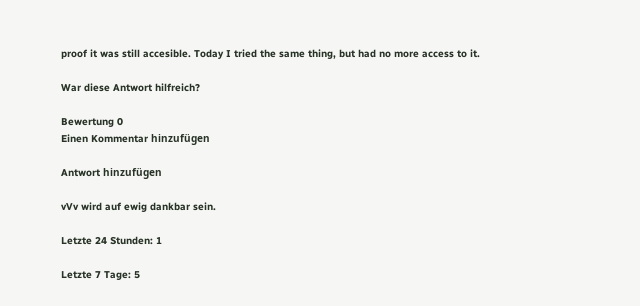proof it was still accesible. Today I tried the same thing, but had no more access to it.

War diese Antwort hilfreich?

Bewertung 0
Einen Kommentar hinzufügen

Antwort hinzufügen

vVv wird auf ewig dankbar sein.

Letzte 24 Stunden: 1

Letzte 7 Tage: 5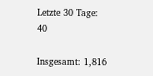Letzte 30 Tage: 40

Insgesamt: 1,816